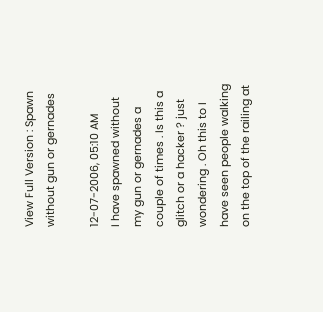View Full Version : Spawn without gun or gernades

12-07-2006, 05:10 AM
I have spawned without my gun or gernades a couple of times . Is this a glitch or a hacker ? just wondering . Oh this to I have seen people walking on the top of the railing at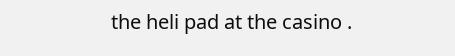the heli pad at the casino .